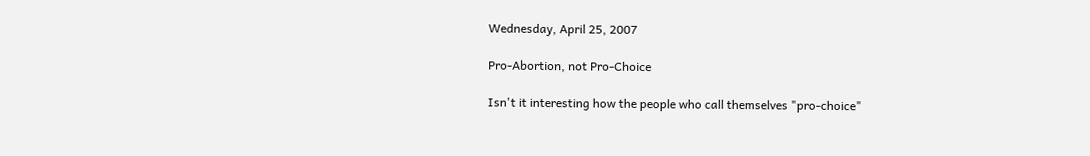Wednesday, April 25, 2007

Pro-Abortion, not Pro-Choice

Isn't it interesting how the people who call themselves "pro-choice"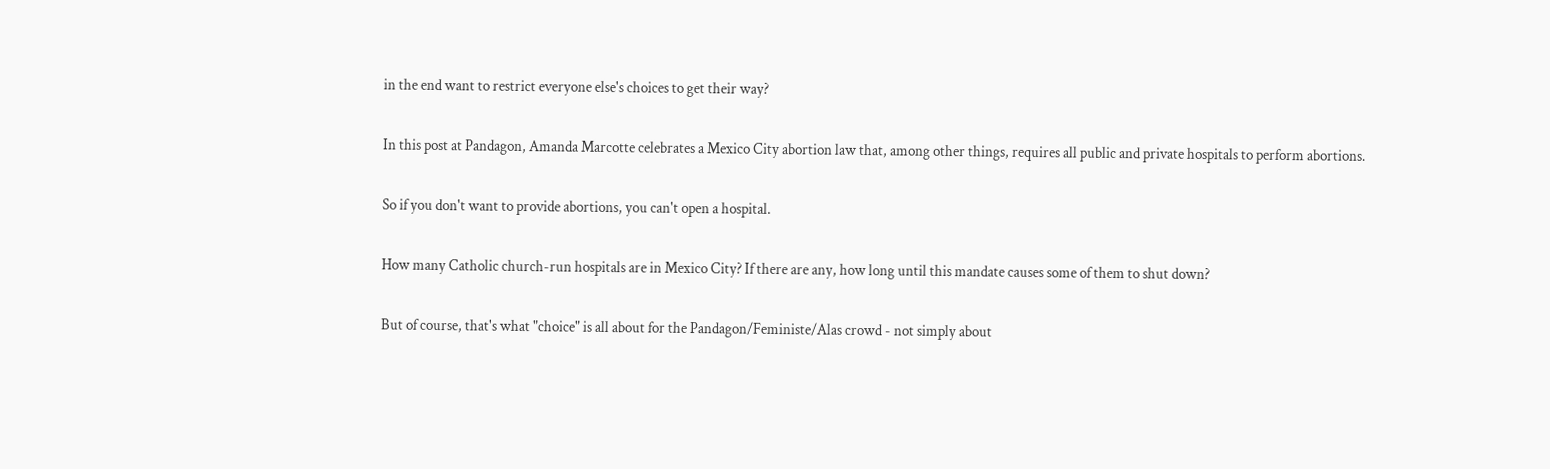in the end want to restrict everyone else's choices to get their way?

In this post at Pandagon, Amanda Marcotte celebrates a Mexico City abortion law that, among other things, requires all public and private hospitals to perform abortions.

So if you don't want to provide abortions, you can't open a hospital.

How many Catholic church-run hospitals are in Mexico City? If there are any, how long until this mandate causes some of them to shut down?

But of course, that's what "choice" is all about for the Pandagon/Feministe/Alas crowd - not simply about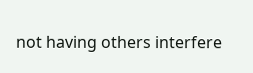not having others interfere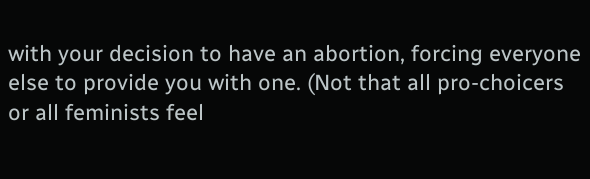with your decision to have an abortion, forcing everyone else to provide you with one. (Not that all pro-choicers or all feminists feel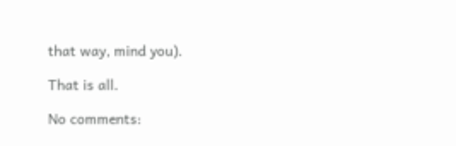that way, mind you).

That is all.

No comments: